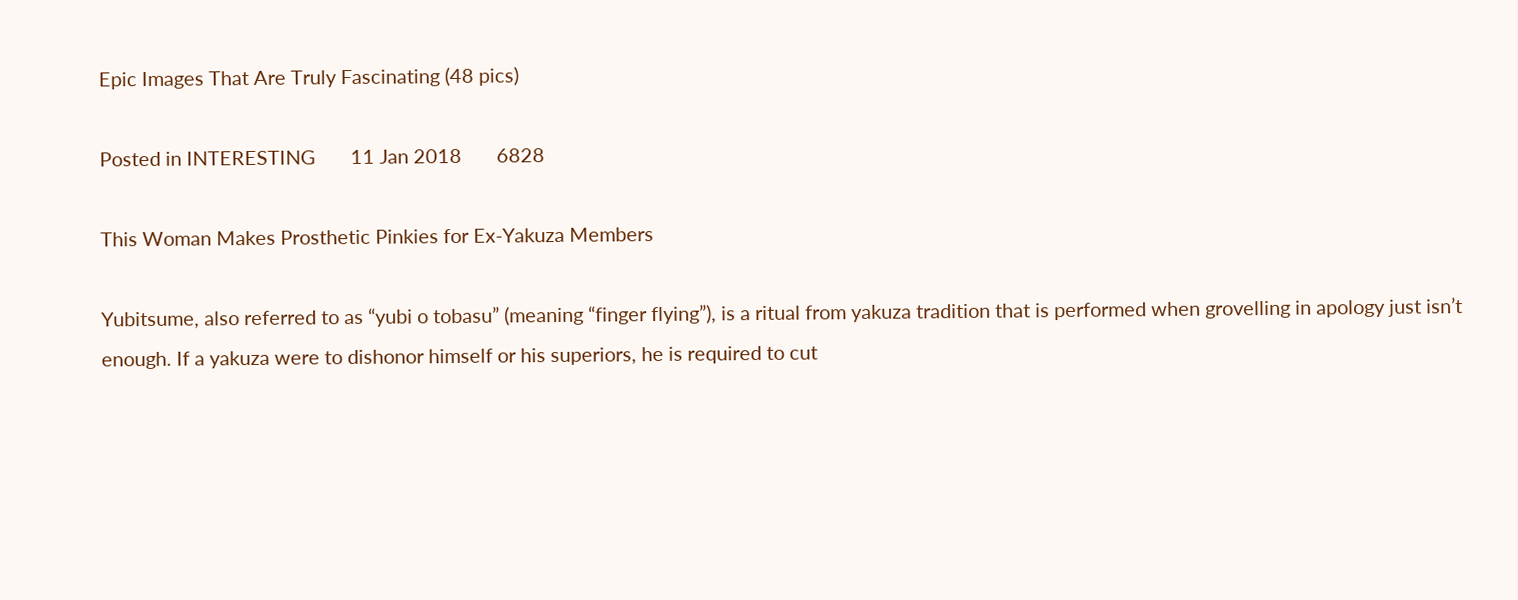Epic Images That Are Truly Fascinating (48 pics)

Posted in INTERESTING       11 Jan 2018       6828

This Woman Makes Prosthetic Pinkies for Ex-Yakuza Members

Yubitsume, also referred to as “yubi o tobasu” (meaning “finger flying”), is a ritual from yakuza tradition that is performed when grovelling in apology just isn’t enough. If a yakuza were to dishonor himself or his superiors, he is required to cut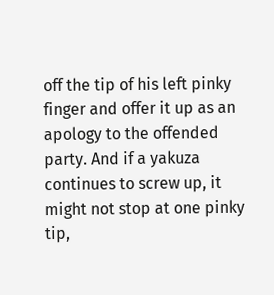off the tip of his left pinky finger and offer it up as an apology to the offended party. And if a yakuza continues to screw up, it might not stop at one pinky tip,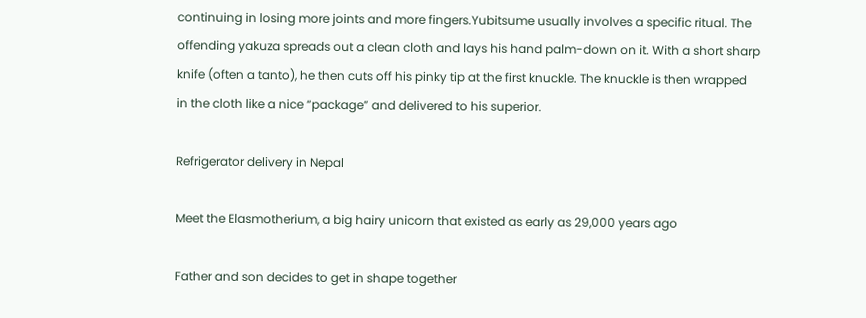continuing in losing more joints and more fingers.Yubitsume usually involves a specific ritual. The offending yakuza spreads out a clean cloth and lays his hand palm-down on it. With a short sharp knife (often a tanto), he then cuts off his pinky tip at the first knuckle. The knuckle is then wrapped in the cloth like a nice “package” and delivered to his superior.

Refrigerator delivery in Nepal

Meet the Elasmotherium, a big hairy unicorn that existed as early as 29,000 years ago

Father and son decides to get in shape together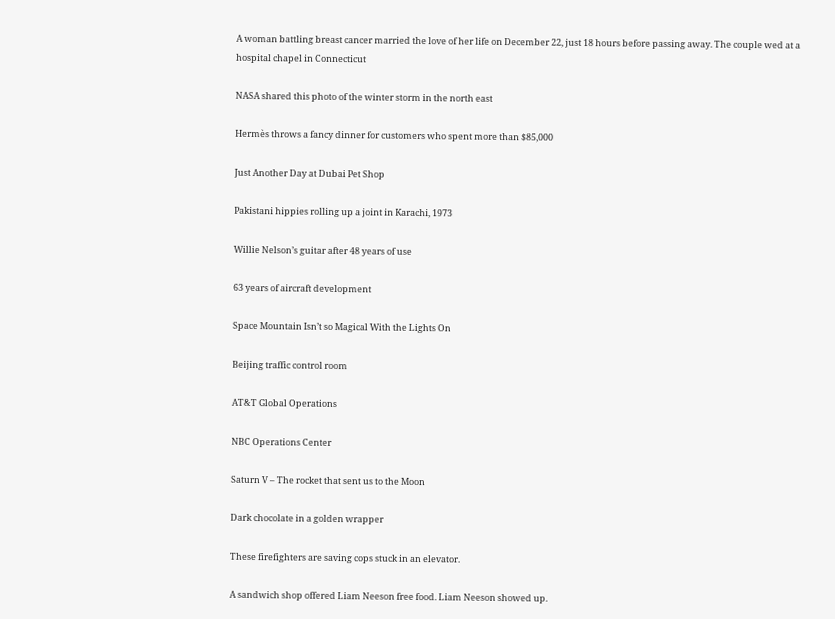A woman battling breast cancer married the love of her life on December 22, just 18 hours before passing away. The couple wed at a hospital chapel in Connecticut

NASA shared this photo of the winter storm in the north east

Hermès throws a fancy dinner for customers who spent more than $85,000

Just Another Day at Dubai Pet Shop

Pakistani hippies rolling up a joint in Karachi, 1973

Willie Nelson’s guitar after 48 years of use

63 years of aircraft development

Space Mountain Isn’t so Magical With the Lights On

Beijing traffic control room

AT&T Global Operations

NBC Operations Center

Saturn V – The rocket that sent us to the Moon

Dark chocolate in a golden wrapper

These firefighters are saving cops stuck in an elevator.

A sandwich shop offered Liam Neeson free food. Liam Neeson showed up.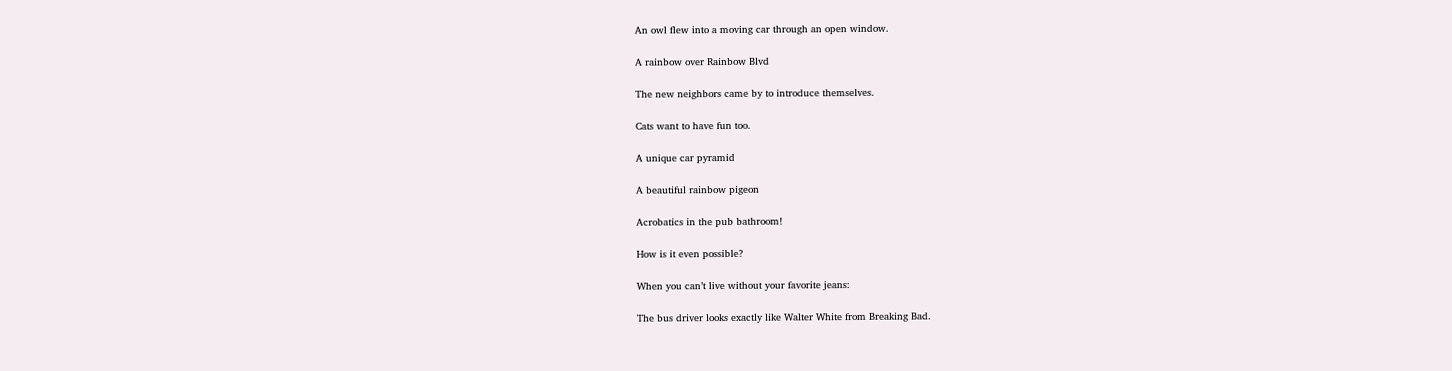An owl flew into a moving car through an open window.

A rainbow over Rainbow Blvd

The new neighbors came by to introduce themselves.

Cats want to have fun too.

A unique car pyramid

A beautiful rainbow pigeon

Acrobatics in the pub bathroom!

How is it even possible?

When you can’t live without your favorite jeans:

The bus driver looks exactly like Walter White from Breaking Bad.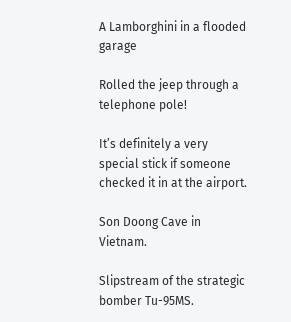A Lamborghini in a flooded garage

Rolled the jeep through a telephone pole!

It’s definitely a very special stick if someone checked it in at the airport.

Son Doong Cave in Vietnam.

Slipstream of the strategic bomber Tu-95MS.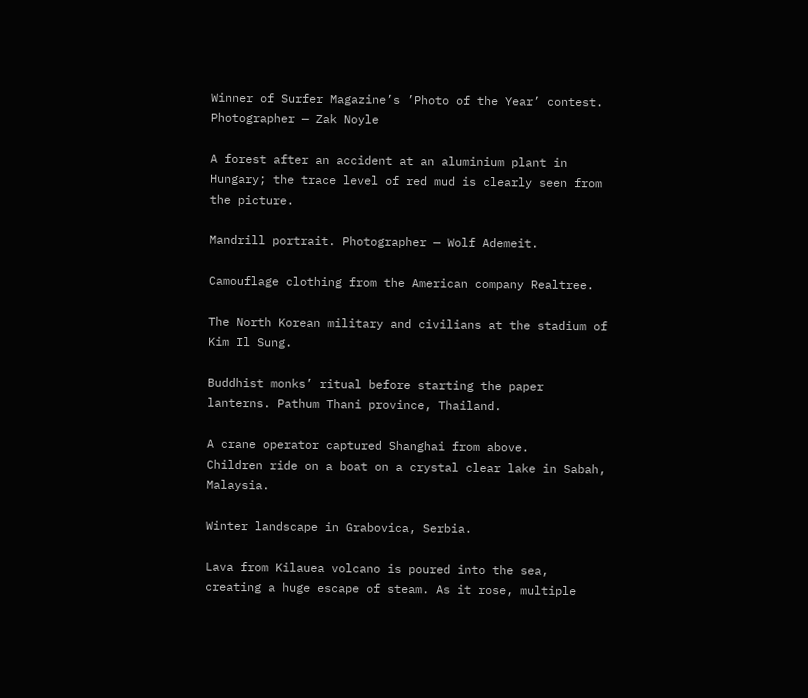Winner of Surfer Magazine’s ’Photo of the Year’ contest. Photographer — Zak Noyle

A forest after an accident at an aluminium plant in Hungary; the trace level of red mud is clearly seen from the picture.

Mandrill portrait. Photographer — Wolf Ademeit.

Camouflage clothing from the American company Realtree.

The North Korean military and civilians at the stadium of Kim Il Sung.

Buddhist monks’ ritual before starting the paper lanterns. Pathum Thani province, Thailand.

A crane operator captured Shanghai from above.
Children ride on a boat on a crystal clear lake in Sabah, Malaysia.

Winter landscape in Grabovica, Serbia.

Lava from Kilauea volcano is poured into the sea, creating a huge escape of steam. As it rose, multiple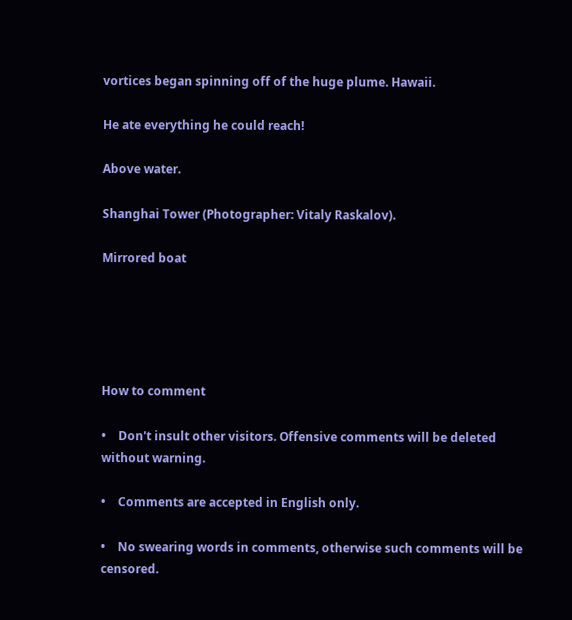vortices began spinning off of the huge plume. Hawaii.

He ate everything he could reach!

Above water.

Shanghai Tower (Photographer: Vitaly Raskalov).

Mirrored boat





How to comment

•    Don't insult other visitors. Offensive comments will be deleted without warning.

•    Comments are accepted in English only.

•    No swearing words in comments, otherwise such comments will be censored.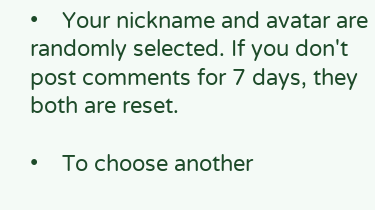•    Your nickname and avatar are randomly selected. If you don't post comments for 7 days, they both are reset.

•    To choose another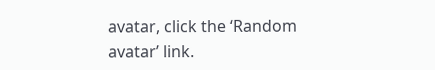avatar, click the ‘Random avatar’ link.